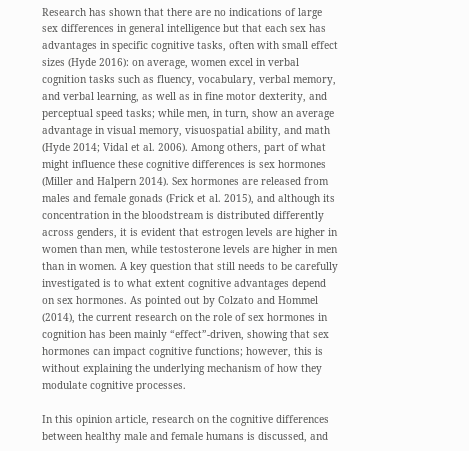Research has shown that there are no indications of large sex differences in general intelligence but that each sex has advantages in specific cognitive tasks, often with small effect sizes (Hyde 2016): on average, women excel in verbal cognition tasks such as fluency, vocabulary, verbal memory, and verbal learning, as well as in fine motor dexterity, and perceptual speed tasks; while men, in turn, show an average advantage in visual memory, visuospatial ability, and math (Hyde 2014; Vidal et al. 2006). Among others, part of what might influence these cognitive differences is sex hormones (Miller and Halpern 2014). Sex hormones are released from males and female gonads (Frick et al. 2015), and although its concentration in the bloodstream is distributed differently across genders, it is evident that estrogen levels are higher in women than men, while testosterone levels are higher in men than in women. A key question that still needs to be carefully investigated is to what extent cognitive advantages depend on sex hormones. As pointed out by Colzato and Hommel (2014), the current research on the role of sex hormones in cognition has been mainly “effect”-driven, showing that sex hormones can impact cognitive functions; however, this is without explaining the underlying mechanism of how they modulate cognitive processes.

In this opinion article, research on the cognitive differences between healthy male and female humans is discussed, and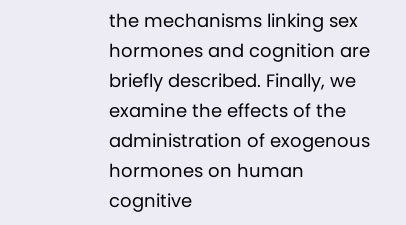the mechanisms linking sex hormones and cognition are briefly described. Finally, we examine the effects of the administration of exogenous hormones on human cognitive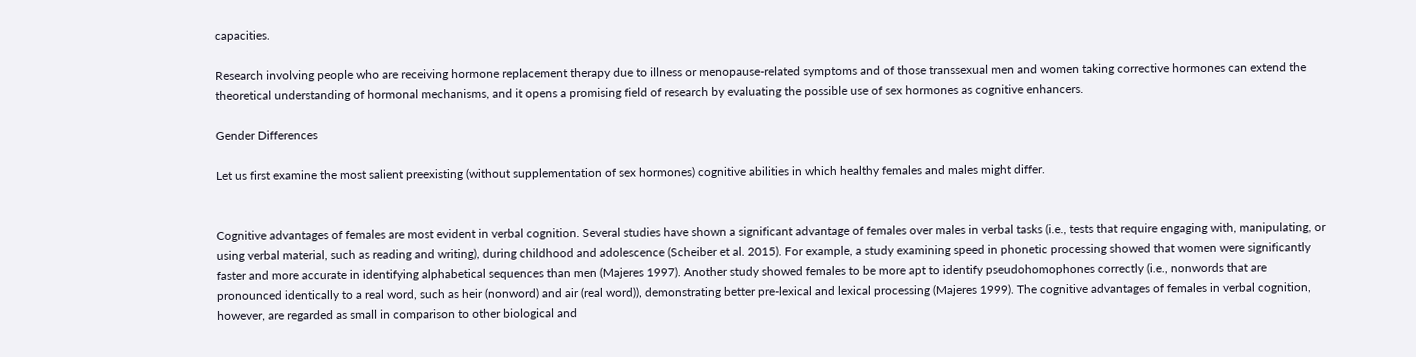capacities.

Research involving people who are receiving hormone replacement therapy due to illness or menopause-related symptoms and of those transsexual men and women taking corrective hormones can extend the theoretical understanding of hormonal mechanisms, and it opens a promising field of research by evaluating the possible use of sex hormones as cognitive enhancers.

Gender Differences

Let us first examine the most salient preexisting (without supplementation of sex hormones) cognitive abilities in which healthy females and males might differ.


Cognitive advantages of females are most evident in verbal cognition. Several studies have shown a significant advantage of females over males in verbal tasks (i.e., tests that require engaging with, manipulating, or using verbal material, such as reading and writing), during childhood and adolescence (Scheiber et al. 2015). For example, a study examining speed in phonetic processing showed that women were significantly faster and more accurate in identifying alphabetical sequences than men (Majeres 1997). Another study showed females to be more apt to identify pseudohomophones correctly (i.e., nonwords that are pronounced identically to a real word, such as heir (nonword) and air (real word)), demonstrating better pre-lexical and lexical processing (Majeres 1999). The cognitive advantages of females in verbal cognition, however, are regarded as small in comparison to other biological and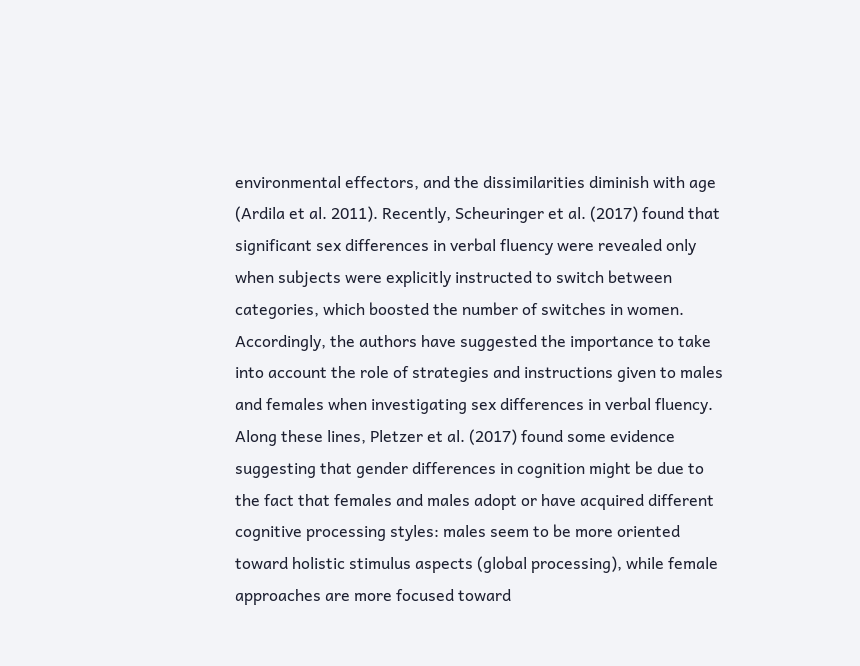environmental effectors, and the dissimilarities diminish with age (Ardila et al. 2011). Recently, Scheuringer et al. (2017) found that significant sex differences in verbal fluency were revealed only when subjects were explicitly instructed to switch between categories, which boosted the number of switches in women. Accordingly, the authors have suggested the importance to take into account the role of strategies and instructions given to males and females when investigating sex differences in verbal fluency. Along these lines, Pletzer et al. (2017) found some evidence suggesting that gender differences in cognition might be due to the fact that females and males adopt or have acquired different cognitive processing styles: males seem to be more oriented toward holistic stimulus aspects (global processing), while female approaches are more focused toward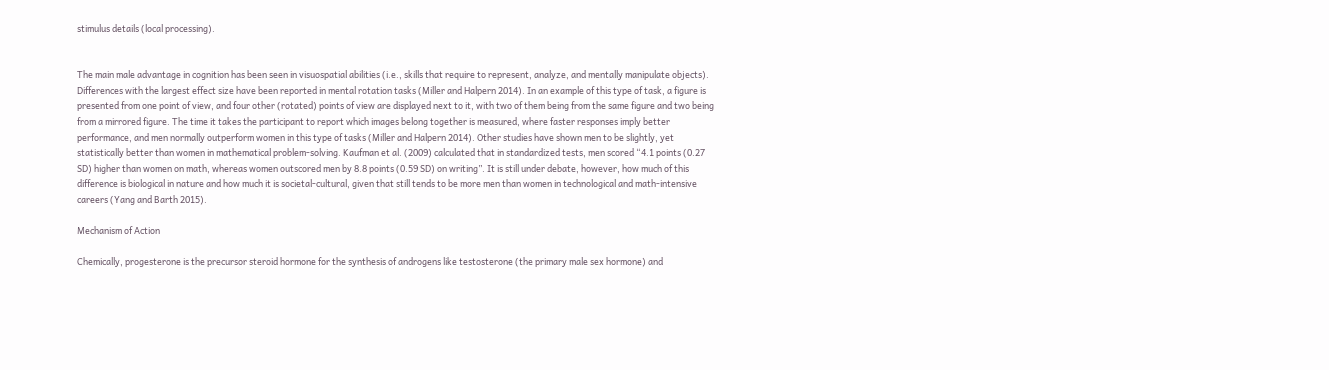stimulus details (local processing).


The main male advantage in cognition has been seen in visuospatial abilities (i.e., skills that require to represent, analyze, and mentally manipulate objects). Differences with the largest effect size have been reported in mental rotation tasks (Miller and Halpern 2014). In an example of this type of task, a figure is presented from one point of view, and four other (rotated) points of view are displayed next to it, with two of them being from the same figure and two being from a mirrored figure. The time it takes the participant to report which images belong together is measured, where faster responses imply better performance, and men normally outperform women in this type of tasks (Miller and Halpern 2014). Other studies have shown men to be slightly, yet statistically better than women in mathematical problem-solving. Kaufman et al. (2009) calculated that in standardized tests, men scored “4.1 points (0.27 SD) higher than women on math, whereas women outscored men by 8.8 points (0.59 SD) on writing”. It is still under debate, however, how much of this difference is biological in nature and how much it is societal-cultural, given that still tends to be more men than women in technological and math-intensive careers (Yang and Barth 2015).

Mechanism of Action

Chemically, progesterone is the precursor steroid hormone for the synthesis of androgens like testosterone (the primary male sex hormone) and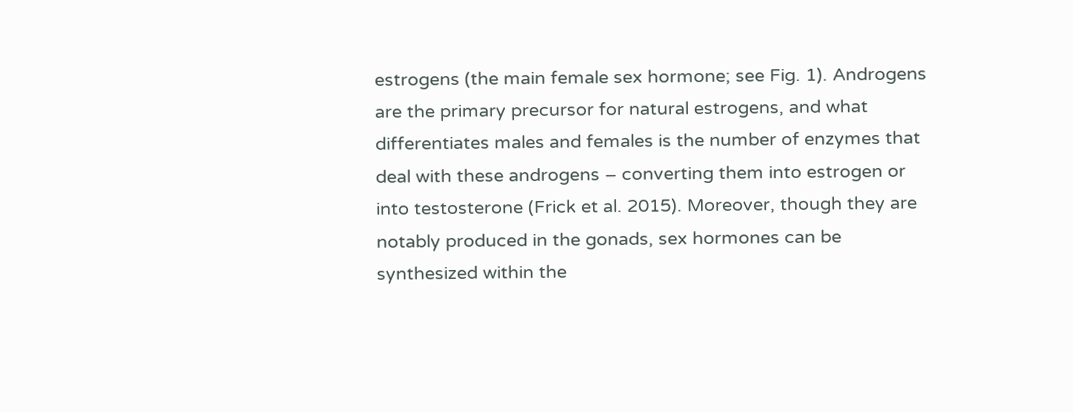estrogens (the main female sex hormone; see Fig. 1). Androgens are the primary precursor for natural estrogens, and what differentiates males and females is the number of enzymes that deal with these androgens – converting them into estrogen or into testosterone (Frick et al. 2015). Moreover, though they are notably produced in the gonads, sex hormones can be synthesized within the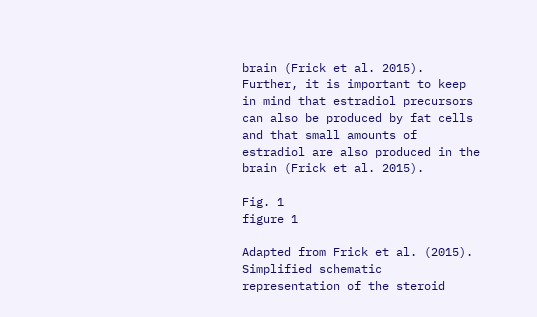brain (Frick et al. 2015). Further, it is important to keep in mind that estradiol precursors can also be produced by fat cells and that small amounts of estradiol are also produced in the brain (Frick et al. 2015).

Fig. 1
figure 1

Adapted from Frick et al. (2015). Simplified schematic representation of the steroid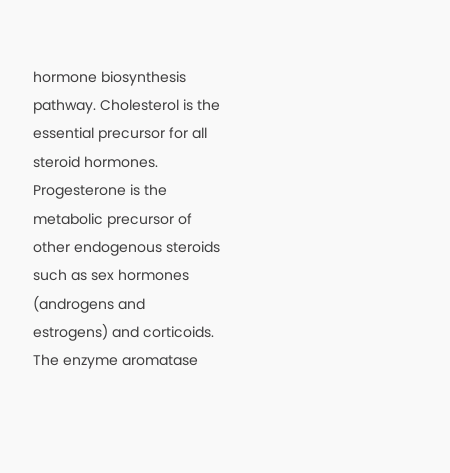hormone biosynthesis pathway. Cholesterol is the essential precursor for all steroid hormones. Progesterone is the metabolic precursor of other endogenous steroids such as sex hormones (androgens and estrogens) and corticoids. The enzyme aromatase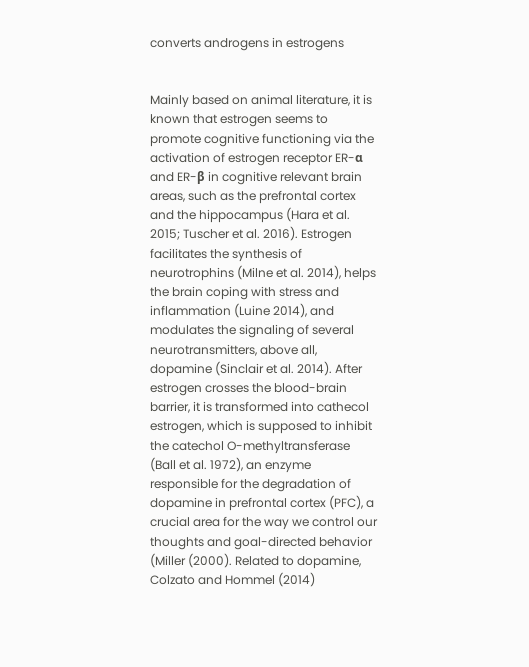converts androgens in estrogens


Mainly based on animal literature, it is known that estrogen seems to promote cognitive functioning via the activation of estrogen receptor ER-α and ER-β in cognitive relevant brain areas, such as the prefrontal cortex and the hippocampus (Hara et al. 2015; Tuscher et al. 2016). Estrogen facilitates the synthesis of neurotrophins (Milne et al. 2014), helps the brain coping with stress and inflammation (Luine 2014), and modulates the signaling of several neurotransmitters, above all, dopamine (Sinclair et al. 2014). After estrogen crosses the blood-brain barrier, it is transformed into cathecol estrogen, which is supposed to inhibit the catechol O-methyltransferase (Ball et al. 1972), an enzyme responsible for the degradation of dopamine in prefrontal cortex (PFC), a crucial area for the way we control our thoughts and goal-directed behavior (Miller (2000). Related to dopamine, Colzato and Hommel (2014)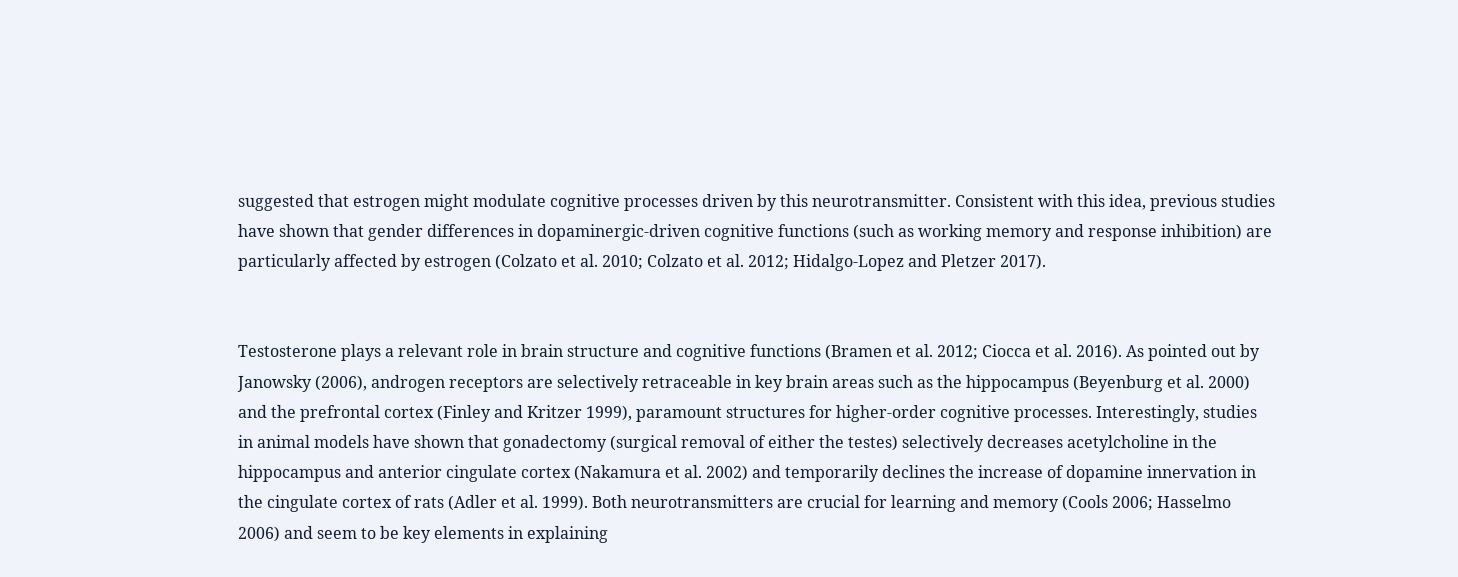suggested that estrogen might modulate cognitive processes driven by this neurotransmitter. Consistent with this idea, previous studies have shown that gender differences in dopaminergic-driven cognitive functions (such as working memory and response inhibition) are particularly affected by estrogen (Colzato et al. 2010; Colzato et al. 2012; Hidalgo-Lopez and Pletzer 2017).


Testosterone plays a relevant role in brain structure and cognitive functions (Bramen et al. 2012; Ciocca et al. 2016). As pointed out by Janowsky (2006), androgen receptors are selectively retraceable in key brain areas such as the hippocampus (Beyenburg et al. 2000) and the prefrontal cortex (Finley and Kritzer 1999), paramount structures for higher-order cognitive processes. Interestingly, studies in animal models have shown that gonadectomy (surgical removal of either the testes) selectively decreases acetylcholine in the hippocampus and anterior cingulate cortex (Nakamura et al. 2002) and temporarily declines the increase of dopamine innervation in the cingulate cortex of rats (Adler et al. 1999). Both neurotransmitters are crucial for learning and memory (Cools 2006; Hasselmo 2006) and seem to be key elements in explaining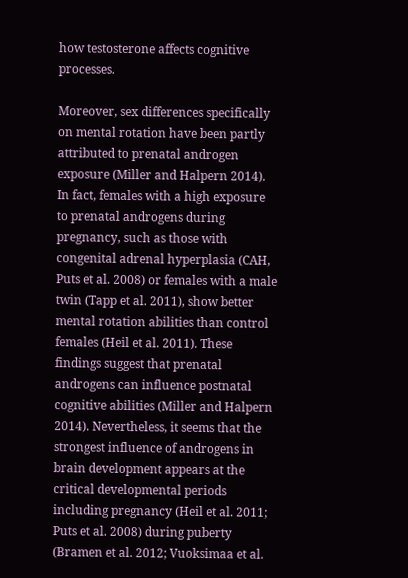how testosterone affects cognitive processes.

Moreover, sex differences specifically on mental rotation have been partly attributed to prenatal androgen exposure (Miller and Halpern 2014). In fact, females with a high exposure to prenatal androgens during pregnancy, such as those with congenital adrenal hyperplasia (CAH, Puts et al. 2008) or females with a male twin (Tapp et al. 2011), show better mental rotation abilities than control females (Heil et al. 2011). These findings suggest that prenatal androgens can influence postnatal cognitive abilities (Miller and Halpern 2014). Nevertheless, it seems that the strongest influence of androgens in brain development appears at the critical developmental periods including pregnancy (Heil et al. 2011; Puts et al. 2008) during puberty (Bramen et al. 2012; Vuoksimaa et al.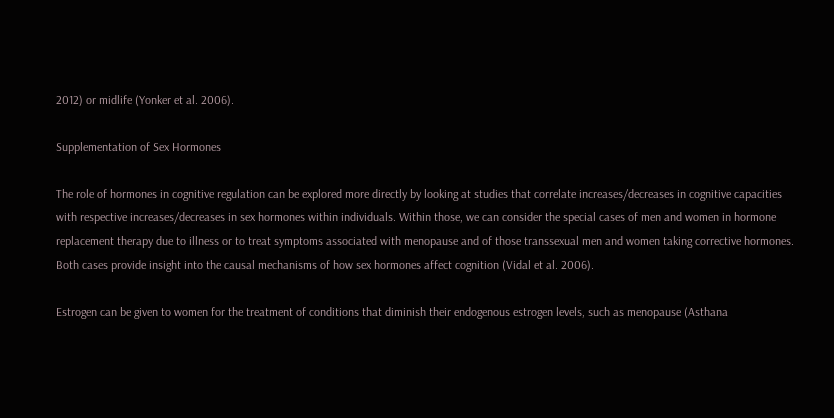2012) or midlife (Yonker et al. 2006).

Supplementation of Sex Hormones

The role of hormones in cognitive regulation can be explored more directly by looking at studies that correlate increases/decreases in cognitive capacities with respective increases/decreases in sex hormones within individuals. Within those, we can consider the special cases of men and women in hormone replacement therapy due to illness or to treat symptoms associated with menopause and of those transsexual men and women taking corrective hormones. Both cases provide insight into the causal mechanisms of how sex hormones affect cognition (Vidal et al. 2006).

Estrogen can be given to women for the treatment of conditions that diminish their endogenous estrogen levels, such as menopause (Asthana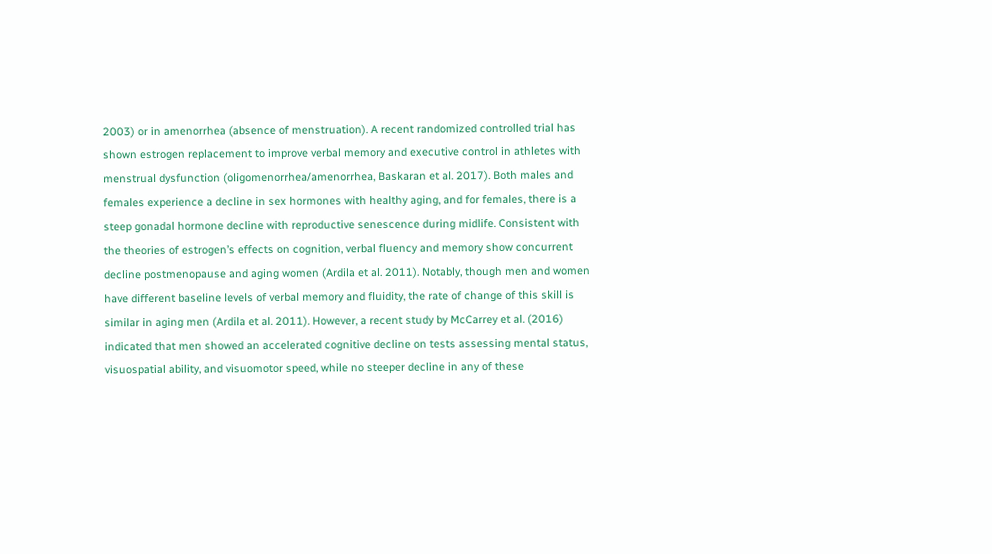2003) or in amenorrhea (absence of menstruation). A recent randomized controlled trial has shown estrogen replacement to improve verbal memory and executive control in athletes with menstrual dysfunction (oligomenorrhea/amenorrhea, Baskaran et al. 2017). Both males and females experience a decline in sex hormones with healthy aging, and for females, there is a steep gonadal hormone decline with reproductive senescence during midlife. Consistent with the theories of estrogen’s effects on cognition, verbal fluency and memory show concurrent decline postmenopause and aging women (Ardila et al. 2011). Notably, though men and women have different baseline levels of verbal memory and fluidity, the rate of change of this skill is similar in aging men (Ardila et al. 2011). However, a recent study by McCarrey et al. (2016) indicated that men showed an accelerated cognitive decline on tests assessing mental status, visuospatial ability, and visuomotor speed, while no steeper decline in any of these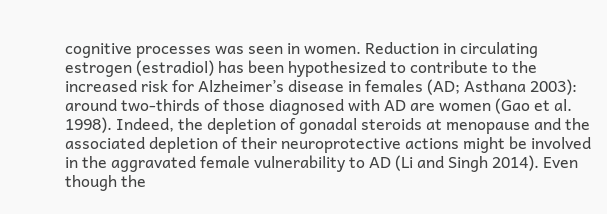cognitive processes was seen in women. Reduction in circulating estrogen (estradiol) has been hypothesized to contribute to the increased risk for Alzheimer’s disease in females (AD; Asthana 2003): around two-thirds of those diagnosed with AD are women (Gao et al. 1998). Indeed, the depletion of gonadal steroids at menopause and the associated depletion of their neuroprotective actions might be involved in the aggravated female vulnerability to AD (Li and Singh 2014). Even though the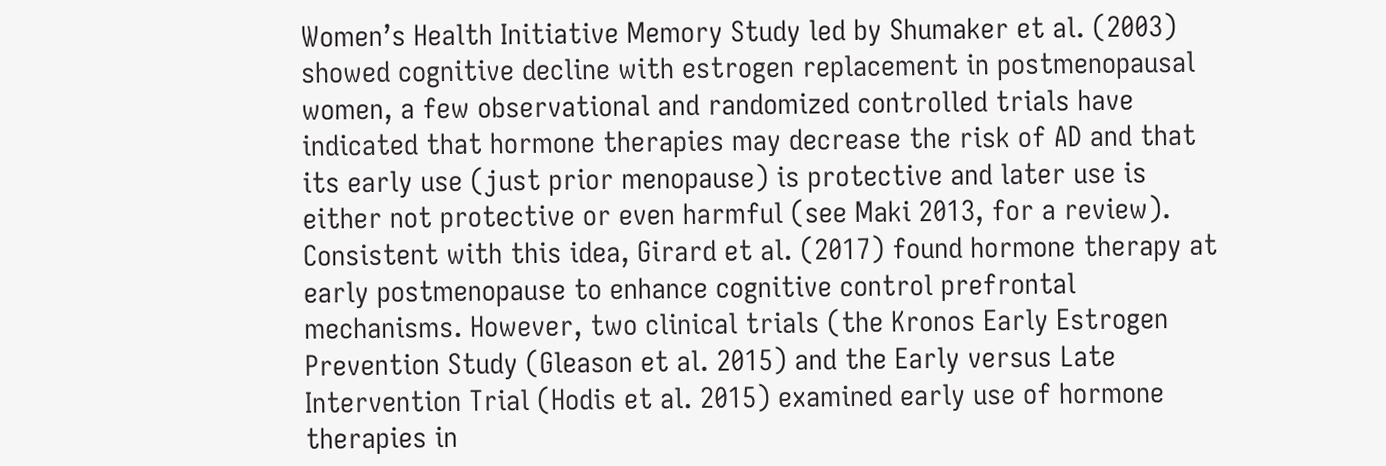Women’s Health Initiative Memory Study led by Shumaker et al. (2003) showed cognitive decline with estrogen replacement in postmenopausal women, a few observational and randomized controlled trials have indicated that hormone therapies may decrease the risk of AD and that its early use (just prior menopause) is protective and later use is either not protective or even harmful (see Maki 2013, for a review). Consistent with this idea, Girard et al. (2017) found hormone therapy at early postmenopause to enhance cognitive control prefrontal mechanisms. However, two clinical trials (the Kronos Early Estrogen Prevention Study (Gleason et al. 2015) and the Early versus Late Intervention Trial (Hodis et al. 2015) examined early use of hormone therapies in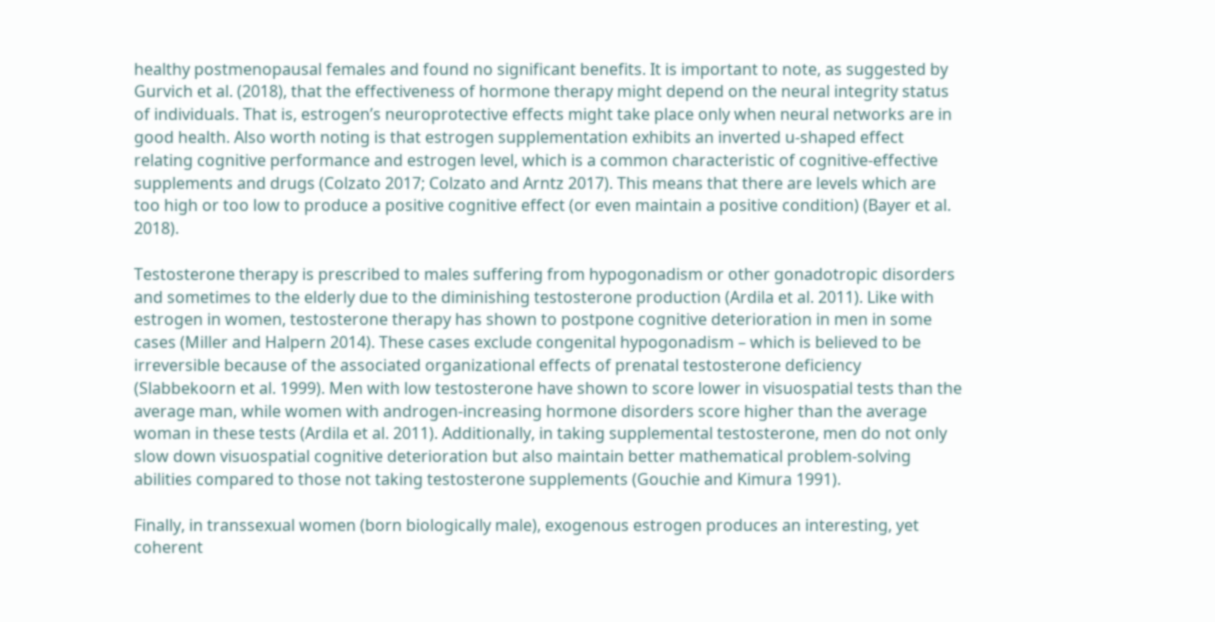healthy postmenopausal females and found no significant benefits. It is important to note, as suggested by Gurvich et al. (2018), that the effectiveness of hormone therapy might depend on the neural integrity status of individuals. That is, estrogen’s neuroprotective effects might take place only when neural networks are in good health. Also worth noting is that estrogen supplementation exhibits an inverted u-shaped effect relating cognitive performance and estrogen level, which is a common characteristic of cognitive-effective supplements and drugs (Colzato 2017; Colzato and Arntz 2017). This means that there are levels which are too high or too low to produce a positive cognitive effect (or even maintain a positive condition) (Bayer et al. 2018).

Testosterone therapy is prescribed to males suffering from hypogonadism or other gonadotropic disorders and sometimes to the elderly due to the diminishing testosterone production (Ardila et al. 2011). Like with estrogen in women, testosterone therapy has shown to postpone cognitive deterioration in men in some cases (Miller and Halpern 2014). These cases exclude congenital hypogonadism – which is believed to be irreversible because of the associated organizational effects of prenatal testosterone deficiency (Slabbekoorn et al. 1999). Men with low testosterone have shown to score lower in visuospatial tests than the average man, while women with androgen-increasing hormone disorders score higher than the average woman in these tests (Ardila et al. 2011). Additionally, in taking supplemental testosterone, men do not only slow down visuospatial cognitive deterioration but also maintain better mathematical problem-solving abilities compared to those not taking testosterone supplements (Gouchie and Kimura 1991).

Finally, in transsexual women (born biologically male), exogenous estrogen produces an interesting, yet coherent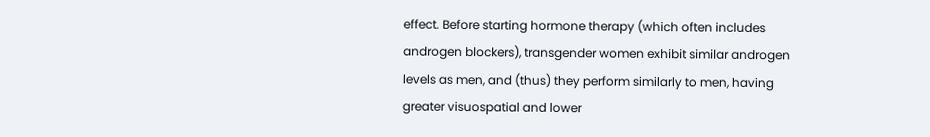effect. Before starting hormone therapy (which often includes androgen blockers), transgender women exhibit similar androgen levels as men, and (thus) they perform similarly to men, having greater visuospatial and lower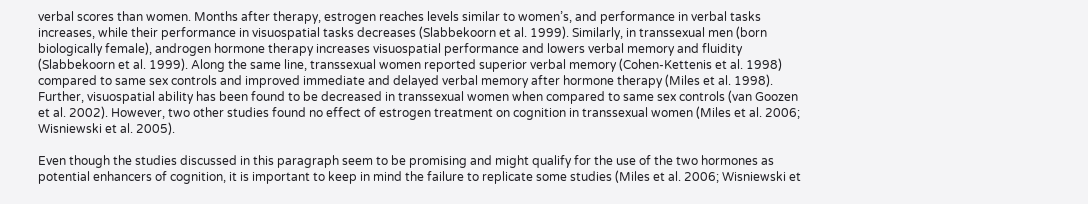verbal scores than women. Months after therapy, estrogen reaches levels similar to women’s, and performance in verbal tasks increases, while their performance in visuospatial tasks decreases (Slabbekoorn et al. 1999). Similarly, in transsexual men (born biologically female), androgen hormone therapy increases visuospatial performance and lowers verbal memory and fluidity (Slabbekoorn et al. 1999). Along the same line, transsexual women reported superior verbal memory (Cohen-Kettenis et al. 1998) compared to same sex controls and improved immediate and delayed verbal memory after hormone therapy (Miles et al. 1998). Further, visuospatial ability has been found to be decreased in transsexual women when compared to same sex controls (van Goozen et al. 2002). However, two other studies found no effect of estrogen treatment on cognition in transsexual women (Miles et al. 2006; Wisniewski et al. 2005).

Even though the studies discussed in this paragraph seem to be promising and might qualify for the use of the two hormones as potential enhancers of cognition, it is important to keep in mind the failure to replicate some studies (Miles et al. 2006; Wisniewski et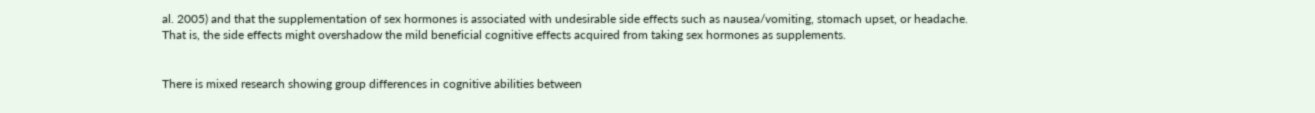al. 2005) and that the supplementation of sex hormones is associated with undesirable side effects such as nausea/vomiting, stomach upset, or headache. That is, the side effects might overshadow the mild beneficial cognitive effects acquired from taking sex hormones as supplements.


There is mixed research showing group differences in cognitive abilities between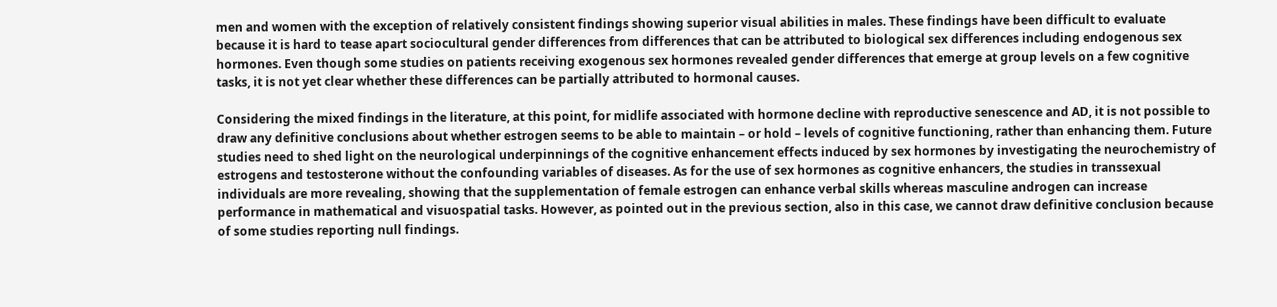men and women with the exception of relatively consistent findings showing superior visual abilities in males. These findings have been difficult to evaluate because it is hard to tease apart sociocultural gender differences from differences that can be attributed to biological sex differences including endogenous sex hormones. Even though some studies on patients receiving exogenous sex hormones revealed gender differences that emerge at group levels on a few cognitive tasks, it is not yet clear whether these differences can be partially attributed to hormonal causes.

Considering the mixed findings in the literature, at this point, for midlife associated with hormone decline with reproductive senescence and AD, it is not possible to draw any definitive conclusions about whether estrogen seems to be able to maintain – or hold – levels of cognitive functioning, rather than enhancing them. Future studies need to shed light on the neurological underpinnings of the cognitive enhancement effects induced by sex hormones by investigating the neurochemistry of estrogens and testosterone without the confounding variables of diseases. As for the use of sex hormones as cognitive enhancers, the studies in transsexual individuals are more revealing, showing that the supplementation of female estrogen can enhance verbal skills whereas masculine androgen can increase performance in mathematical and visuospatial tasks. However, as pointed out in the previous section, also in this case, we cannot draw definitive conclusion because of some studies reporting null findings.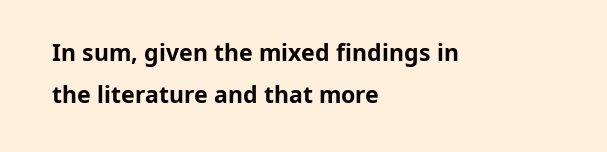In sum, given the mixed findings in the literature and that more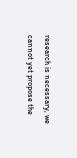research is necessary, we cannot yet propose the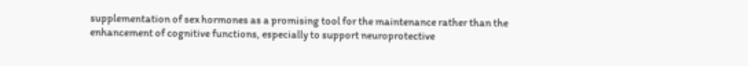supplementation of sex hormones as a promising tool for the maintenance rather than the enhancement of cognitive functions, especially to support neuroprotective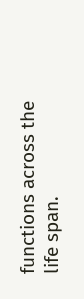functions across the life span.